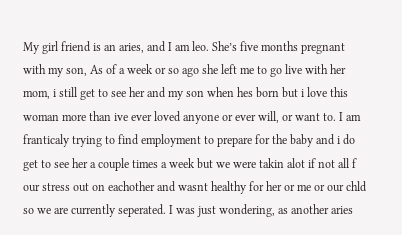My girl friend is an aries, and I am leo. She’s five months pregnant with my son, As of a week or so ago she left me to go live with her mom, i still get to see her and my son when hes born but i love this woman more than ive ever loved anyone or ever will, or want to. I am franticaly trying to find employment to prepare for the baby and i do get to see her a couple times a week but we were takin alot if not all f our stress out on eachother and wasnt healthy for her or me or our chld so we are currently seperated. I was just wondering, as another aries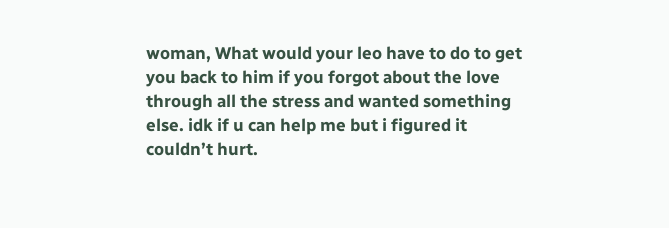woman, What would your leo have to do to get you back to him if you forgot about the love through all the stress and wanted something else. idk if u can help me but i figured it couldn’t hurt.